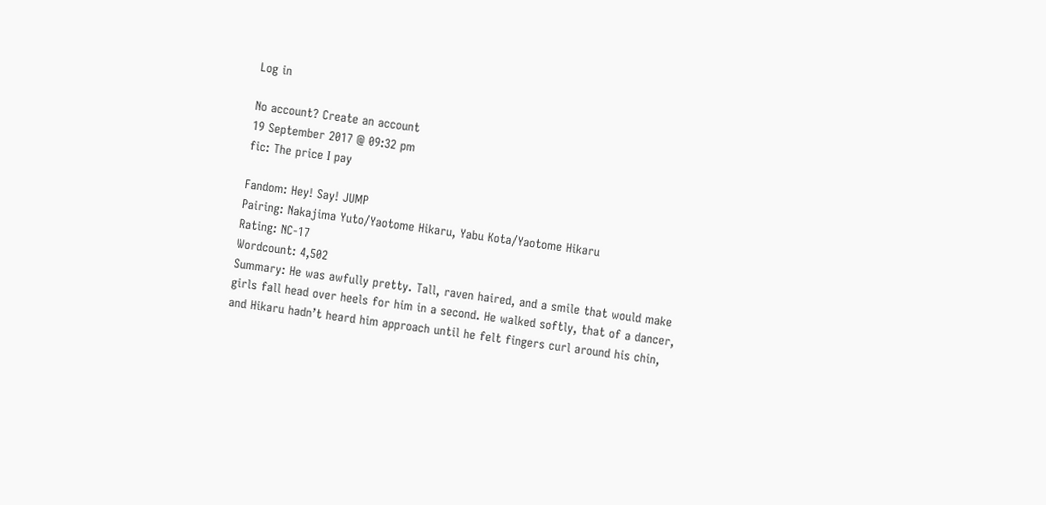Log in

No account? Create an account
19 September 2017 @ 09:32 pm
fic: The price I pay

Fandom: Hey! Say! JUMP
Pairing: Nakajima Yuto/Yaotome Hikaru, Yabu Kota/Yaotome Hikaru
Rating: NC-17
Wordcount: 4,502
Summary: He was awfully pretty. Tall, raven haired, and a smile that would make girls fall head over heels for him in a second. He walked softly, that of a dancer, and Hikaru hadn’t heard him approach until he felt fingers curl around his chin,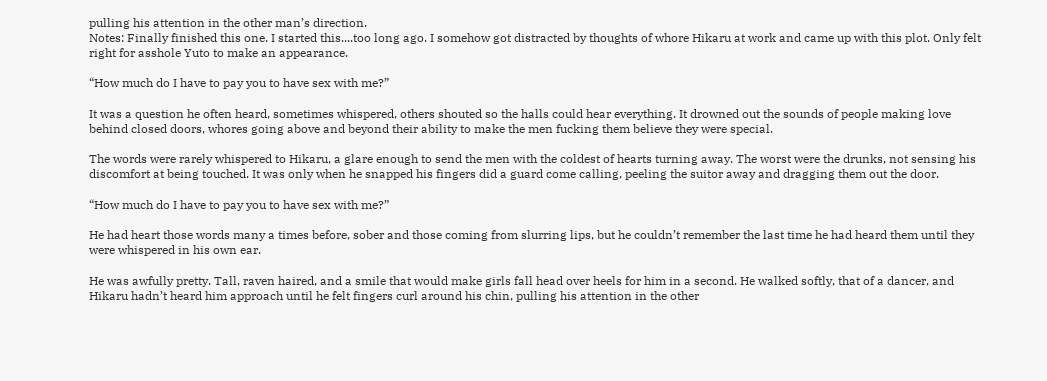pulling his attention in the other man’s direction.
Notes: Finally finished this one. I started this....too long ago. I somehow got distracted by thoughts of whore Hikaru at work and came up with this plot. Only felt right for asshole Yuto to make an appearance.

“How much do I have to pay you to have sex with me?”

It was a question he often heard, sometimes whispered, others shouted so the halls could hear everything. It drowned out the sounds of people making love behind closed doors, whores going above and beyond their ability to make the men fucking them believe they were special.

The words were rarely whispered to Hikaru, a glare enough to send the men with the coldest of hearts turning away. The worst were the drunks, not sensing his discomfort at being touched. It was only when he snapped his fingers did a guard come calling, peeling the suitor away and dragging them out the door.

“How much do I have to pay you to have sex with me?”

He had heart those words many a times before, sober and those coming from slurring lips, but he couldn’t remember the last time he had heard them until they were whispered in his own ear.

He was awfully pretty. Tall, raven haired, and a smile that would make girls fall head over heels for him in a second. He walked softly, that of a dancer, and Hikaru hadn’t heard him approach until he felt fingers curl around his chin, pulling his attention in the other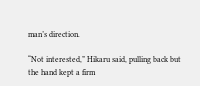man’s direction.

“Not interested,” Hikaru said, pulling back but the hand kept a firm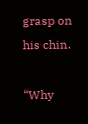grasp on his chin.

“Why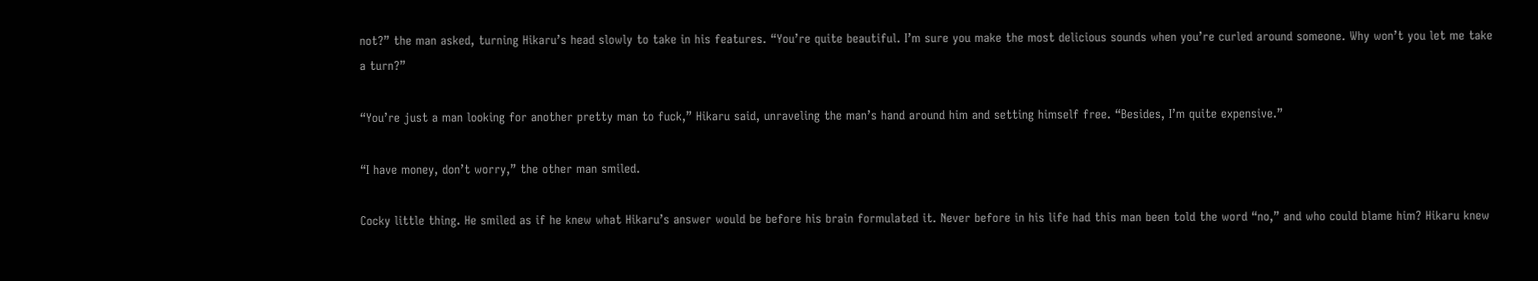not?” the man asked, turning Hikaru’s head slowly to take in his features. “You’re quite beautiful. I’m sure you make the most delicious sounds when you’re curled around someone. Why won’t you let me take a turn?”

“You’re just a man looking for another pretty man to fuck,” Hikaru said, unraveling the man’s hand around him and setting himself free. “Besides, I’m quite expensive.”

“I have money, don’t worry,” the other man smiled.

Cocky little thing. He smiled as if he knew what Hikaru’s answer would be before his brain formulated it. Never before in his life had this man been told the word “no,” and who could blame him? Hikaru knew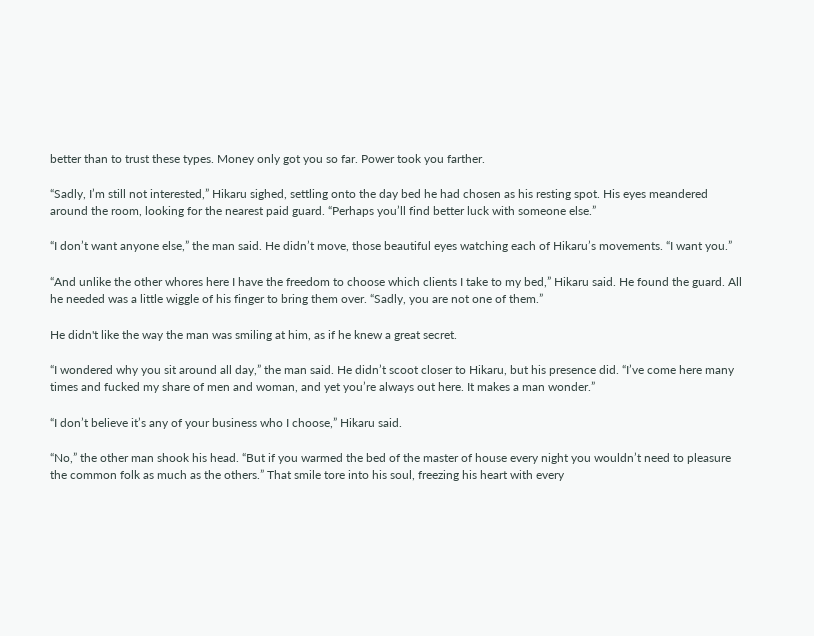better than to trust these types. Money only got you so far. Power took you farther.

“Sadly, I’m still not interested,” Hikaru sighed, settling onto the day bed he had chosen as his resting spot. His eyes meandered around the room, looking for the nearest paid guard. “Perhaps you’ll find better luck with someone else.”

“I don’t want anyone else,” the man said. He didn’t move, those beautiful eyes watching each of Hikaru’s movements. “I want you.”

“And unlike the other whores here I have the freedom to choose which clients I take to my bed,” Hikaru said. He found the guard. All he needed was a little wiggle of his finger to bring them over. “Sadly, you are not one of them.”

He didn't like the way the man was smiling at him, as if he knew a great secret.

“I wondered why you sit around all day,” the man said. He didn’t scoot closer to Hikaru, but his presence did. “I’ve come here many times and fucked my share of men and woman, and yet you’re always out here. It makes a man wonder.”

“I don’t believe it’s any of your business who I choose,” Hikaru said.

“No,” the other man shook his head. “But if you warmed the bed of the master of house every night you wouldn’t need to pleasure the common folk as much as the others.” That smile tore into his soul, freezing his heart with every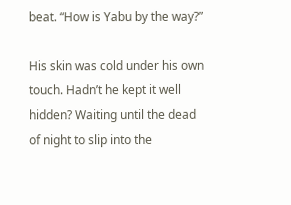beat. “How is Yabu by the way?”

His skin was cold under his own touch. Hadn’t he kept it well hidden? Waiting until the dead of night to slip into the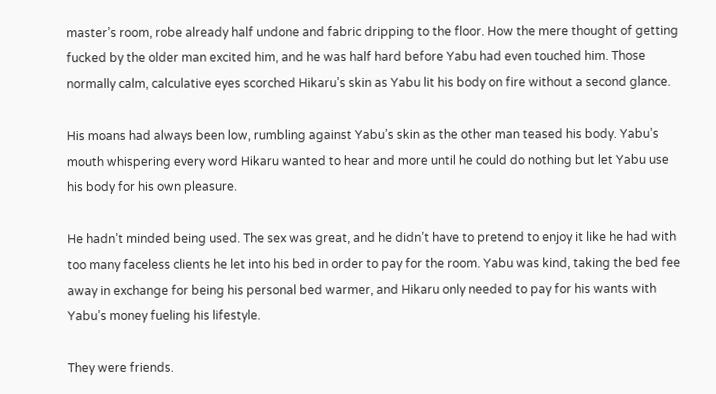master’s room, robe already half undone and fabric dripping to the floor. How the mere thought of getting fucked by the older man excited him, and he was half hard before Yabu had even touched him. Those normally calm, calculative eyes scorched Hikaru’s skin as Yabu lit his body on fire without a second glance.

His moans had always been low, rumbling against Yabu’s skin as the other man teased his body. Yabu’s mouth whispering every word Hikaru wanted to hear and more until he could do nothing but let Yabu use his body for his own pleasure.

He hadn’t minded being used. The sex was great, and he didn’t have to pretend to enjoy it like he had with too many faceless clients he let into his bed in order to pay for the room. Yabu was kind, taking the bed fee away in exchange for being his personal bed warmer, and Hikaru only needed to pay for his wants with Yabu’s money fueling his lifestyle.

They were friends.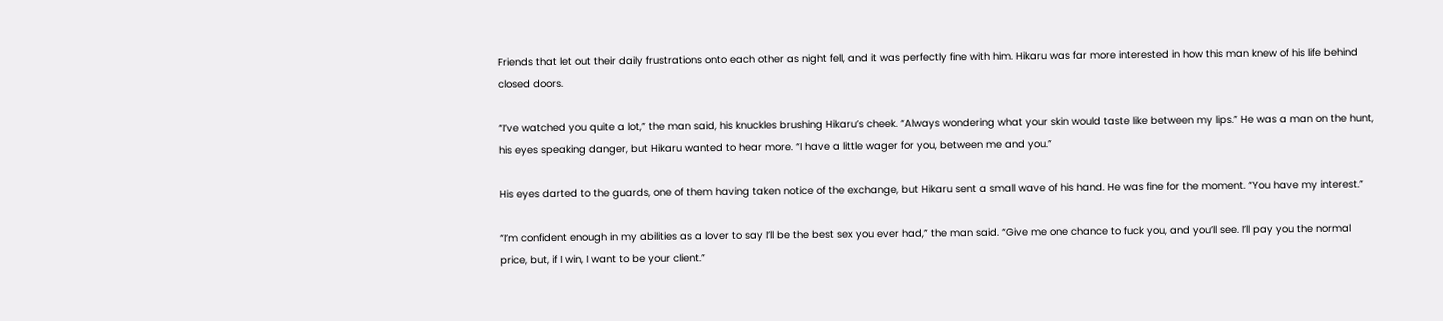Friends that let out their daily frustrations onto each other as night fell, and it was perfectly fine with him. Hikaru was far more interested in how this man knew of his life behind closed doors.

“I’ve watched you quite a lot,” the man said, his knuckles brushing Hikaru’s cheek. “Always wondering what your skin would taste like between my lips.” He was a man on the hunt, his eyes speaking danger, but Hikaru wanted to hear more. “I have a little wager for you, between me and you.”

His eyes darted to the guards, one of them having taken notice of the exchange, but Hikaru sent a small wave of his hand. He was fine for the moment. “You have my interest.”

“I’m confident enough in my abilities as a lover to say I’ll be the best sex you ever had,” the man said. “Give me one chance to fuck you, and you’ll see. I’ll pay you the normal price, but, if I win, I want to be your client.”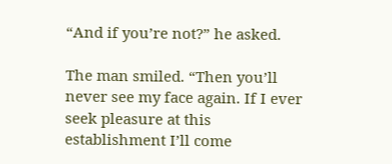“And if you’re not?” he asked.

The man smiled. “Then you’ll never see my face again. If I ever seek pleasure at this establishment I’ll come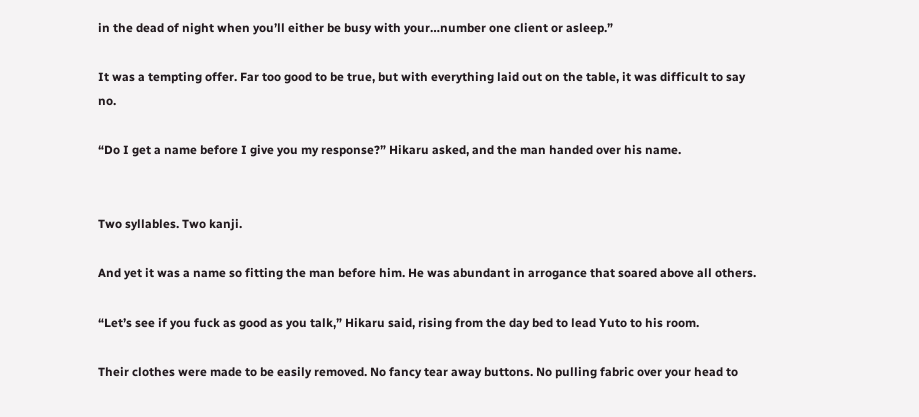in the dead of night when you’ll either be busy with your…number one client or asleep.”

It was a tempting offer. Far too good to be true, but with everything laid out on the table, it was difficult to say no.

“Do I get a name before I give you my response?” Hikaru asked, and the man handed over his name.


Two syllables. Two kanji.

And yet it was a name so fitting the man before him. He was abundant in arrogance that soared above all others.

“Let’s see if you fuck as good as you talk,” Hikaru said, rising from the day bed to lead Yuto to his room.

Their clothes were made to be easily removed. No fancy tear away buttons. No pulling fabric over your head to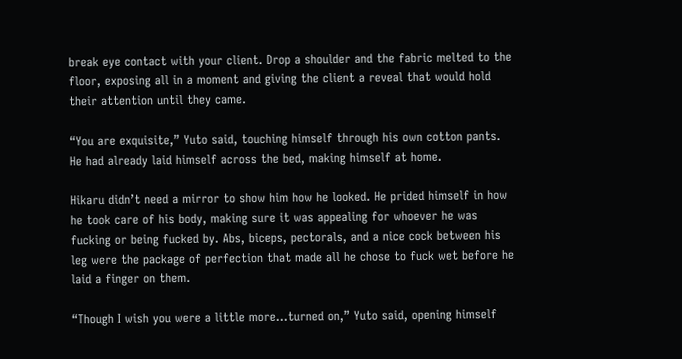break eye contact with your client. Drop a shoulder and the fabric melted to the floor, exposing all in a moment and giving the client a reveal that would hold their attention until they came.

“You are exquisite,” Yuto said, touching himself through his own cotton pants. He had already laid himself across the bed, making himself at home.

Hikaru didn’t need a mirror to show him how he looked. He prided himself in how he took care of his body, making sure it was appealing for whoever he was fucking or being fucked by. Abs, biceps, pectorals, and a nice cock between his leg were the package of perfection that made all he chose to fuck wet before he laid a finger on them.

“Though I wish you were a little more…turned on,” Yuto said, opening himself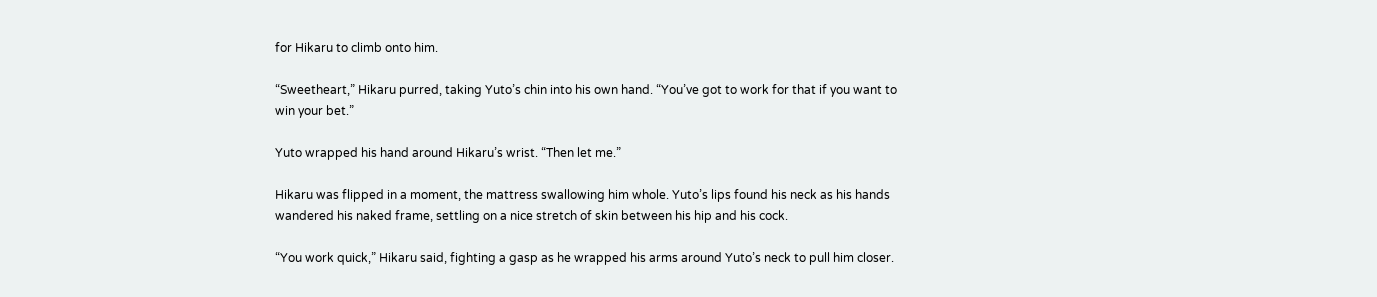for Hikaru to climb onto him.

“Sweetheart,” Hikaru purred, taking Yuto’s chin into his own hand. “You’ve got to work for that if you want to win your bet.”

Yuto wrapped his hand around Hikaru’s wrist. “Then let me.”

Hikaru was flipped in a moment, the mattress swallowing him whole. Yuto’s lips found his neck as his hands wandered his naked frame, settling on a nice stretch of skin between his hip and his cock.

“You work quick,” Hikaru said, fighting a gasp as he wrapped his arms around Yuto’s neck to pull him closer.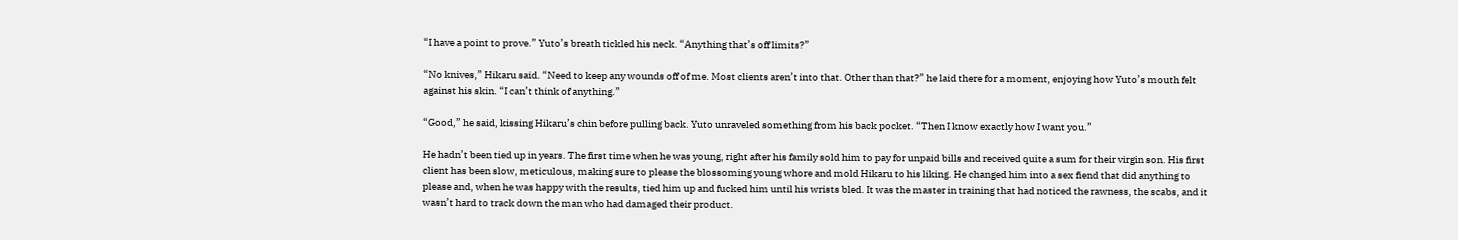“I have a point to prove.” Yuto’s breath tickled his neck. “Anything that’s off limits?”

“No knives,” Hikaru said. “Need to keep any wounds off of me. Most clients aren’t into that. Other than that?” he laid there for a moment, enjoying how Yuto’s mouth felt against his skin. “I can’t think of anything.”

“Good,” he said, kissing Hikaru’s chin before pulling back. Yuto unraveled something from his back pocket. “Then I know exactly how I want you.”

He hadn’t been tied up in years. The first time when he was young, right after his family sold him to pay for unpaid bills and received quite a sum for their virgin son. His first client has been slow, meticulous, making sure to please the blossoming young whore and mold Hikaru to his liking. He changed him into a sex fiend that did anything to please and, when he was happy with the results, tied him up and fucked him until his wrists bled. It was the master in training that had noticed the rawness, the scabs, and it wasn’t hard to track down the man who had damaged their product.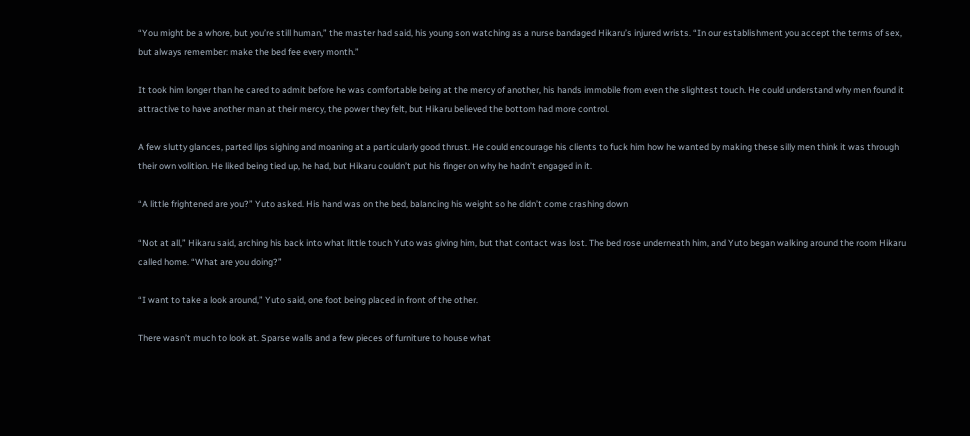“You might be a whore, but you’re still human,” the master had said, his young son watching as a nurse bandaged Hikaru’s injured wrists. “In our establishment you accept the terms of sex, but always remember: make the bed fee every month.”

It took him longer than he cared to admit before he was comfortable being at the mercy of another, his hands immobile from even the slightest touch. He could understand why men found it attractive to have another man at their mercy, the power they felt, but Hikaru believed the bottom had more control.

A few slutty glances, parted lips sighing and moaning at a particularly good thrust. He could encourage his clients to fuck him how he wanted by making these silly men think it was through their own volition. He liked being tied up, he had, but Hikaru couldn’t put his finger on why he hadn’t engaged in it.

“A little frightened are you?” Yuto asked. His hand was on the bed, balancing his weight so he didn’t come crashing down

“Not at all,” Hikaru said, arching his back into what little touch Yuto was giving him, but that contact was lost. The bed rose underneath him, and Yuto began walking around the room Hikaru called home. “What are you doing?”

“I want to take a look around,” Yuto said, one foot being placed in front of the other.

There wasn’t much to look at. Sparse walls and a few pieces of furniture to house what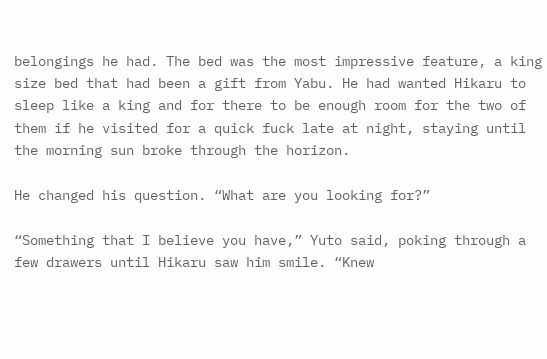belongings he had. The bed was the most impressive feature, a king size bed that had been a gift from Yabu. He had wanted Hikaru to sleep like a king and for there to be enough room for the two of them if he visited for a quick fuck late at night, staying until the morning sun broke through the horizon.

He changed his question. “What are you looking for?”

“Something that I believe you have,” Yuto said, poking through a few drawers until Hikaru saw him smile. “Knew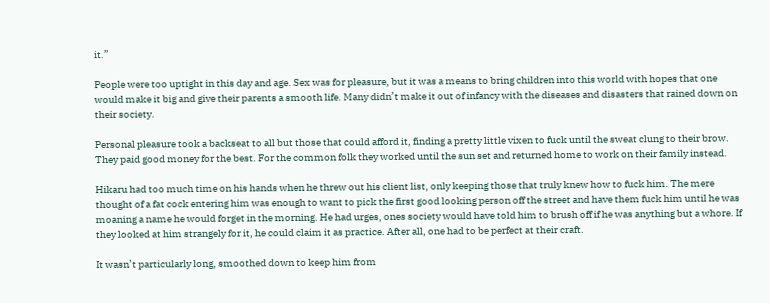it.”

People were too uptight in this day and age. Sex was for pleasure, but it was a means to bring children into this world with hopes that one would make it big and give their parents a smooth life. Many didn’t make it out of infancy with the diseases and disasters that rained down on their society.

Personal pleasure took a backseat to all but those that could afford it, finding a pretty little vixen to fuck until the sweat clung to their brow. They paid good money for the best. For the common folk they worked until the sun set and returned home to work on their family instead.

Hikaru had too much time on his hands when he threw out his client list, only keeping those that truly knew how to fuck him. The mere thought of a fat cock entering him was enough to want to pick the first good looking person off the street and have them fuck him until he was moaning a name he would forget in the morning. He had urges, ones society would have told him to brush off if he was anything but a whore. If they looked at him strangely for it, he could claim it as practice. After all, one had to be perfect at their craft.

It wasn’t particularly long, smoothed down to keep him from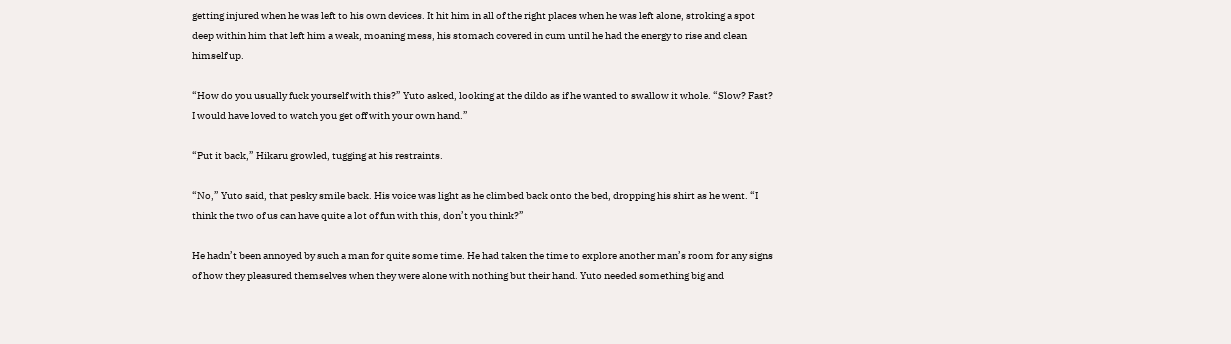getting injured when he was left to his own devices. It hit him in all of the right places when he was left alone, stroking a spot deep within him that left him a weak, moaning mess, his stomach covered in cum until he had the energy to rise and clean himself up.

“How do you usually fuck yourself with this?” Yuto asked, looking at the dildo as if he wanted to swallow it whole. “Slow? Fast? I would have loved to watch you get off with your own hand.”

“Put it back,” Hikaru growled, tugging at his restraints.

“No,” Yuto said, that pesky smile back. His voice was light as he climbed back onto the bed, dropping his shirt as he went. “I think the two of us can have quite a lot of fun with this, don’t you think?”

He hadn’t been annoyed by such a man for quite some time. He had taken the time to explore another man’s room for any signs of how they pleasured themselves when they were alone with nothing but their hand. Yuto needed something big and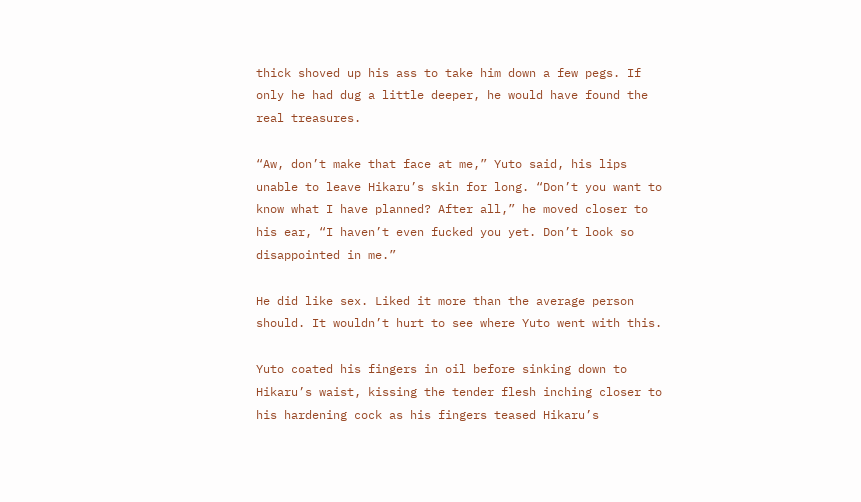thick shoved up his ass to take him down a few pegs. If only he had dug a little deeper, he would have found the real treasures.

“Aw, don’t make that face at me,” Yuto said, his lips unable to leave Hikaru’s skin for long. “Don’t you want to know what I have planned? After all,” he moved closer to his ear, “I haven’t even fucked you yet. Don’t look so disappointed in me.”

He did like sex. Liked it more than the average person should. It wouldn’t hurt to see where Yuto went with this.

Yuto coated his fingers in oil before sinking down to Hikaru’s waist, kissing the tender flesh inching closer to his hardening cock as his fingers teased Hikaru’s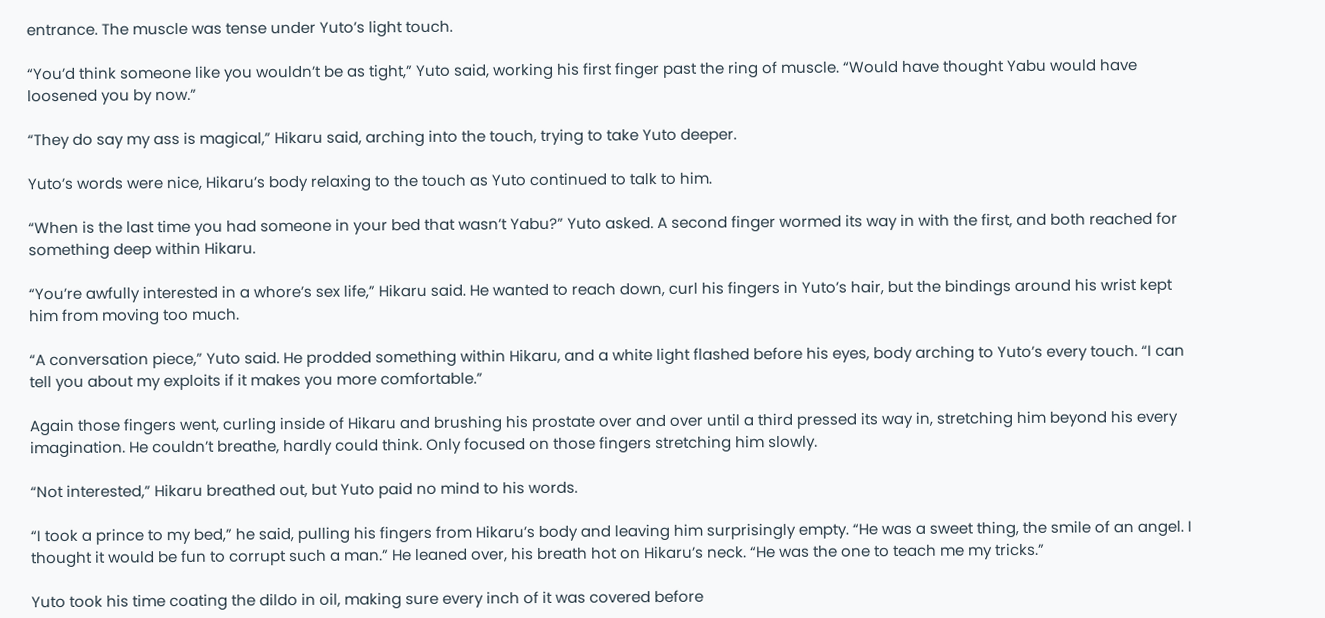entrance. The muscle was tense under Yuto’s light touch.

“You’d think someone like you wouldn’t be as tight,” Yuto said, working his first finger past the ring of muscle. “Would have thought Yabu would have loosened you by now.”

“They do say my ass is magical,” Hikaru said, arching into the touch, trying to take Yuto deeper.

Yuto’s words were nice, Hikaru’s body relaxing to the touch as Yuto continued to talk to him.

“When is the last time you had someone in your bed that wasn’t Yabu?” Yuto asked. A second finger wormed its way in with the first, and both reached for something deep within Hikaru.

“You’re awfully interested in a whore’s sex life,” Hikaru said. He wanted to reach down, curl his fingers in Yuto’s hair, but the bindings around his wrist kept him from moving too much.

“A conversation piece,” Yuto said. He prodded something within Hikaru, and a white light flashed before his eyes, body arching to Yuto’s every touch. “I can tell you about my exploits if it makes you more comfortable.”

Again those fingers went, curling inside of Hikaru and brushing his prostate over and over until a third pressed its way in, stretching him beyond his every imagination. He couldn’t breathe, hardly could think. Only focused on those fingers stretching him slowly.

“Not interested,” Hikaru breathed out, but Yuto paid no mind to his words.

“I took a prince to my bed,” he said, pulling his fingers from Hikaru’s body and leaving him surprisingly empty. “He was a sweet thing, the smile of an angel. I thought it would be fun to corrupt such a man.” He leaned over, his breath hot on Hikaru’s neck. “He was the one to teach me my tricks.”

Yuto took his time coating the dildo in oil, making sure every inch of it was covered before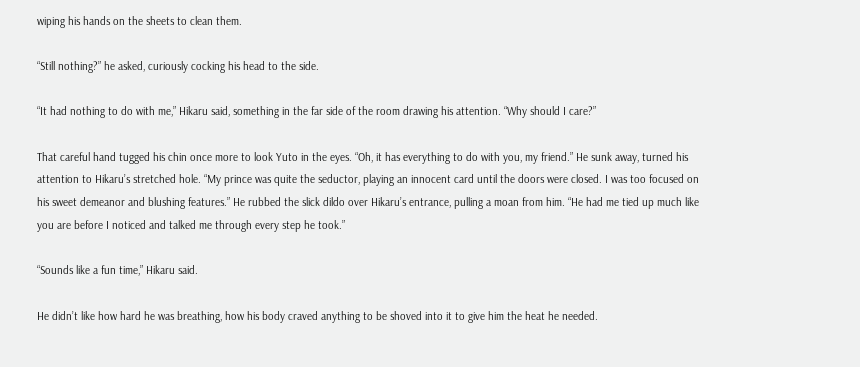wiping his hands on the sheets to clean them.

“Still nothing?” he asked, curiously cocking his head to the side.

“It had nothing to do with me,” Hikaru said, something in the far side of the room drawing his attention. “Why should I care?”

That careful hand tugged his chin once more to look Yuto in the eyes. “Oh, it has everything to do with you, my friend.” He sunk away, turned his attention to Hikaru’s stretched hole. “My prince was quite the seductor, playing an innocent card until the doors were closed. I was too focused on his sweet demeanor and blushing features.” He rubbed the slick dildo over Hikaru’s entrance, pulling a moan from him. “He had me tied up much like you are before I noticed and talked me through every step he took.”

“Sounds like a fun time,” Hikaru said.

He didn’t like how hard he was breathing, how his body craved anything to be shoved into it to give him the heat he needed.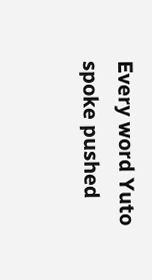Every word Yuto spoke pushed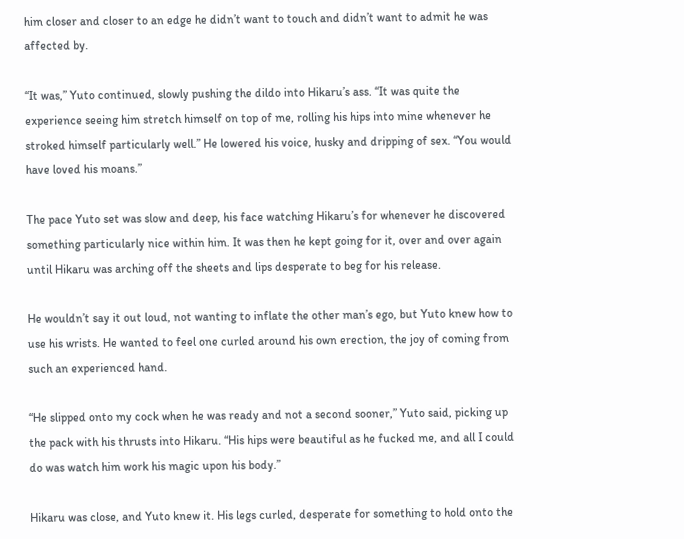him closer and closer to an edge he didn’t want to touch and didn’t want to admit he was affected by.

“It was,” Yuto continued, slowly pushing the dildo into Hikaru’s ass. “It was quite the experience seeing him stretch himself on top of me, rolling his hips into mine whenever he stroked himself particularly well.” He lowered his voice, husky and dripping of sex. “You would have loved his moans.”

The pace Yuto set was slow and deep, his face watching Hikaru’s for whenever he discovered something particularly nice within him. It was then he kept going for it, over and over again until Hikaru was arching off the sheets and lips desperate to beg for his release.

He wouldn’t say it out loud, not wanting to inflate the other man’s ego, but Yuto knew how to use his wrists. He wanted to feel one curled around his own erection, the joy of coming from such an experienced hand.

“He slipped onto my cock when he was ready and not a second sooner,” Yuto said, picking up the pack with his thrusts into Hikaru. “His hips were beautiful as he fucked me, and all I could do was watch him work his magic upon his body.”

Hikaru was close, and Yuto knew it. His legs curled, desperate for something to hold onto the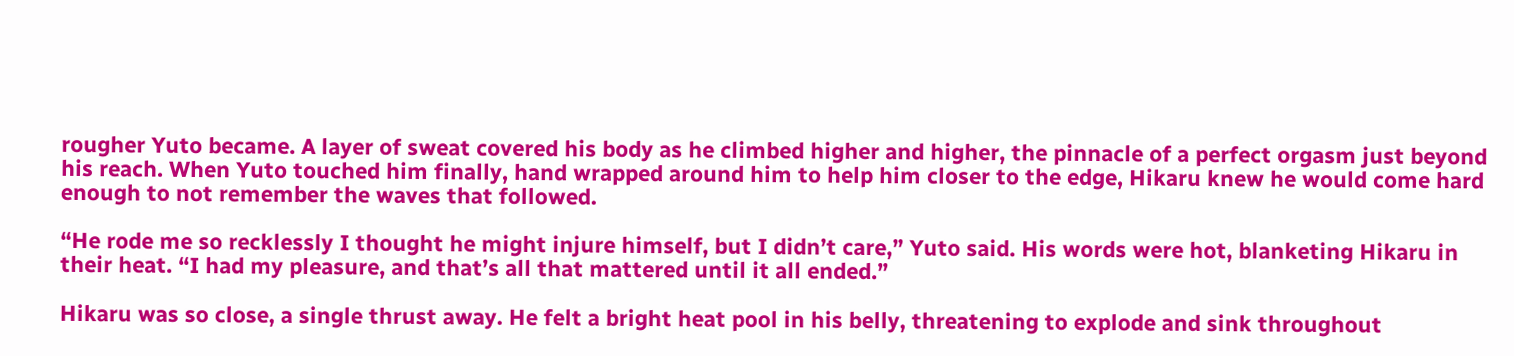rougher Yuto became. A layer of sweat covered his body as he climbed higher and higher, the pinnacle of a perfect orgasm just beyond his reach. When Yuto touched him finally, hand wrapped around him to help him closer to the edge, Hikaru knew he would come hard enough to not remember the waves that followed.

“He rode me so recklessly I thought he might injure himself, but I didn’t care,” Yuto said. His words were hot, blanketing Hikaru in their heat. “I had my pleasure, and that’s all that mattered until it all ended.”

Hikaru was so close, a single thrust away. He felt a bright heat pool in his belly, threatening to explode and sink throughout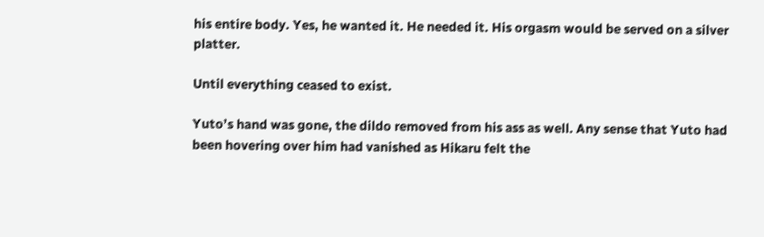his entire body. Yes, he wanted it. He needed it. His orgasm would be served on a silver platter.

Until everything ceased to exist.

Yuto’s hand was gone, the dildo removed from his ass as well. Any sense that Yuto had been hovering over him had vanished as Hikaru felt the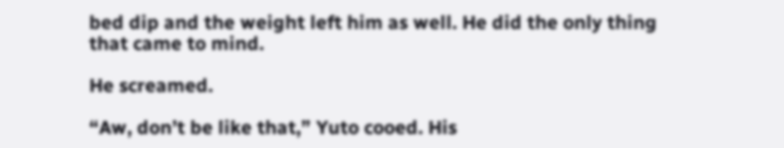bed dip and the weight left him as well. He did the only thing that came to mind.

He screamed.

“Aw, don’t be like that,” Yuto cooed. His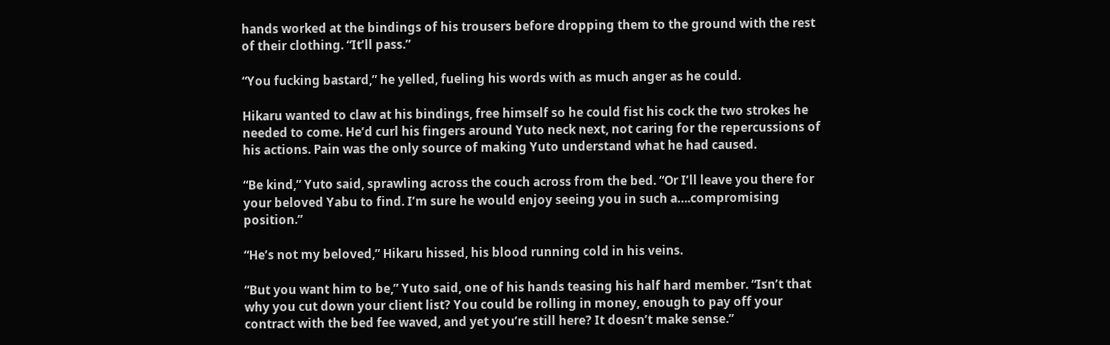hands worked at the bindings of his trousers before dropping them to the ground with the rest of their clothing. “It’ll pass.”

“You fucking bastard,” he yelled, fueling his words with as much anger as he could.

Hikaru wanted to claw at his bindings, free himself so he could fist his cock the two strokes he needed to come. He’d curl his fingers around Yuto neck next, not caring for the repercussions of his actions. Pain was the only source of making Yuto understand what he had caused.

“Be kind,” Yuto said, sprawling across the couch across from the bed. “Or I’ll leave you there for your beloved Yabu to find. I’m sure he would enjoy seeing you in such a….compromising position.”

“He’s not my beloved,” Hikaru hissed, his blood running cold in his veins.

“But you want him to be,” Yuto said, one of his hands teasing his half hard member. “Isn’t that why you cut down your client list? You could be rolling in money, enough to pay off your contract with the bed fee waved, and yet you’re still here? It doesn’t make sense.”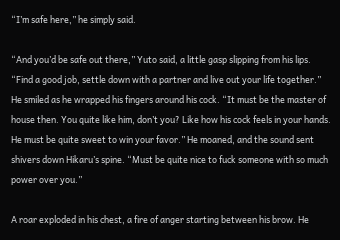“I’m safe here,” he simply said.

“And you’d be safe out there,” Yuto said, a little gasp slipping from his lips. “Find a good job, settle down with a partner and live out your life together.” He smiled as he wrapped his fingers around his cock. “It must be the master of house then. You quite like him, don’t you? Like how his cock feels in your hands. He must be quite sweet to win your favor.” He moaned, and the sound sent shivers down Hikaru’s spine. “Must be quite nice to fuck someone with so much power over you.”

A roar exploded in his chest, a fire of anger starting between his brow. He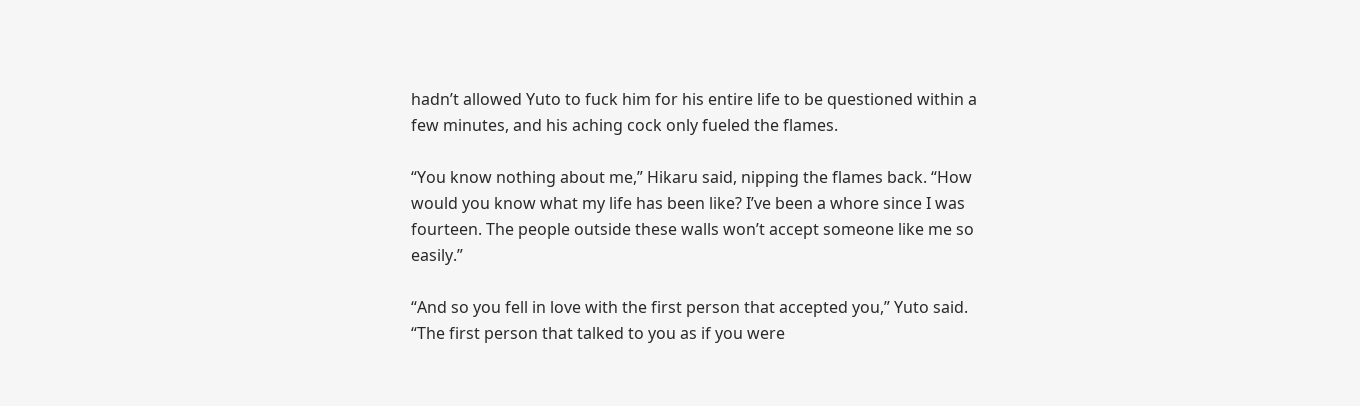hadn’t allowed Yuto to fuck him for his entire life to be questioned within a few minutes, and his aching cock only fueled the flames.

“You know nothing about me,” Hikaru said, nipping the flames back. “How would you know what my life has been like? I’ve been a whore since I was fourteen. The people outside these walls won’t accept someone like me so easily.”

“And so you fell in love with the first person that accepted you,” Yuto said. “The first person that talked to you as if you were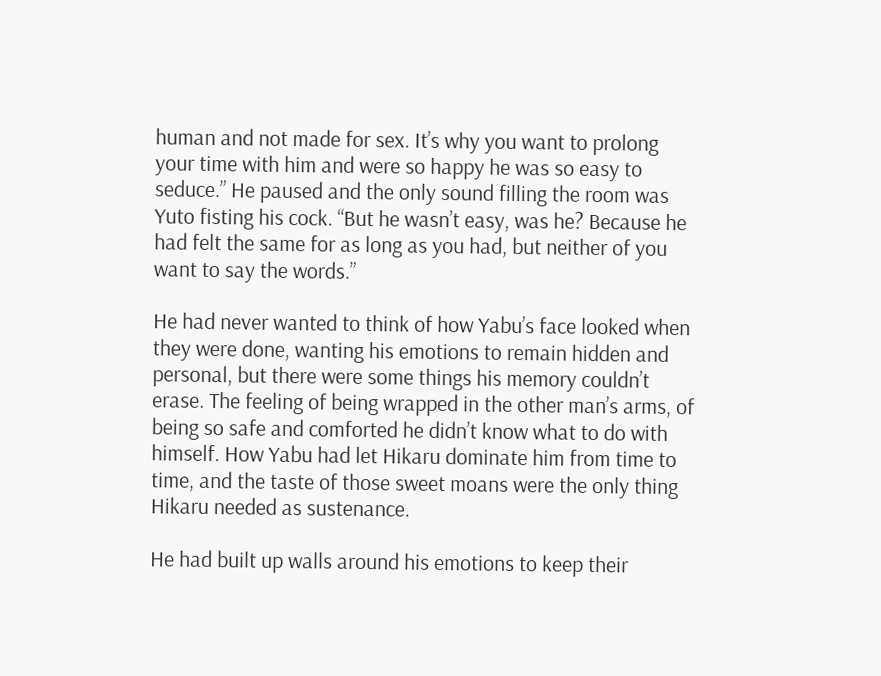human and not made for sex. It’s why you want to prolong your time with him and were so happy he was so easy to seduce.” He paused and the only sound filling the room was Yuto fisting his cock. “But he wasn’t easy, was he? Because he had felt the same for as long as you had, but neither of you want to say the words.”

He had never wanted to think of how Yabu’s face looked when they were done, wanting his emotions to remain hidden and personal, but there were some things his memory couldn’t erase. The feeling of being wrapped in the other man’s arms, of being so safe and comforted he didn’t know what to do with himself. How Yabu had let Hikaru dominate him from time to time, and the taste of those sweet moans were the only thing Hikaru needed as sustenance.

He had built up walls around his emotions to keep their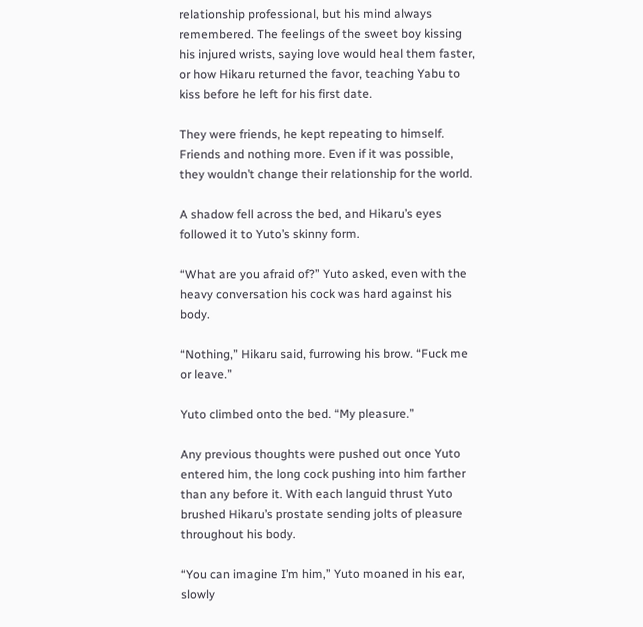relationship professional, but his mind always remembered. The feelings of the sweet boy kissing his injured wrists, saying love would heal them faster, or how Hikaru returned the favor, teaching Yabu to kiss before he left for his first date.

They were friends, he kept repeating to himself. Friends and nothing more. Even if it was possible, they wouldn’t change their relationship for the world.

A shadow fell across the bed, and Hikaru’s eyes followed it to Yuto’s skinny form.

“What are you afraid of?” Yuto asked, even with the heavy conversation his cock was hard against his body.

“Nothing,” Hikaru said, furrowing his brow. “Fuck me or leave.”

Yuto climbed onto the bed. “My pleasure.”

Any previous thoughts were pushed out once Yuto entered him, the long cock pushing into him farther than any before it. With each languid thrust Yuto brushed Hikaru’s prostate sending jolts of pleasure throughout his body.

“You can imagine I’m him,” Yuto moaned in his ear, slowly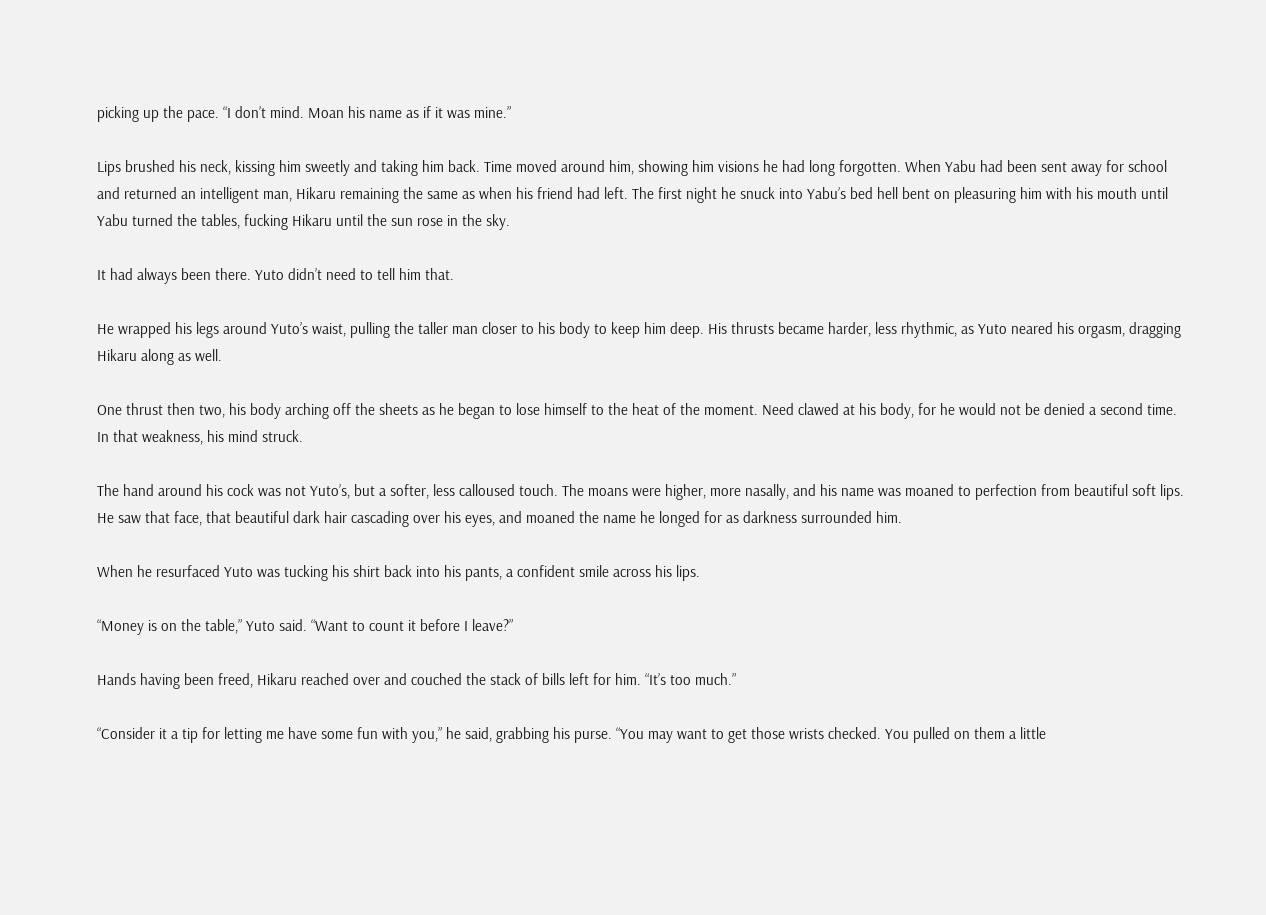picking up the pace. “I don’t mind. Moan his name as if it was mine.”

Lips brushed his neck, kissing him sweetly and taking him back. Time moved around him, showing him visions he had long forgotten. When Yabu had been sent away for school and returned an intelligent man, Hikaru remaining the same as when his friend had left. The first night he snuck into Yabu’s bed hell bent on pleasuring him with his mouth until Yabu turned the tables, fucking Hikaru until the sun rose in the sky.

It had always been there. Yuto didn’t need to tell him that.

He wrapped his legs around Yuto’s waist, pulling the taller man closer to his body to keep him deep. His thrusts became harder, less rhythmic, as Yuto neared his orgasm, dragging Hikaru along as well.

One thrust then two, his body arching off the sheets as he began to lose himself to the heat of the moment. Need clawed at his body, for he would not be denied a second time. In that weakness, his mind struck.

The hand around his cock was not Yuto’s, but a softer, less calloused touch. The moans were higher, more nasally, and his name was moaned to perfection from beautiful soft lips. He saw that face, that beautiful dark hair cascading over his eyes, and moaned the name he longed for as darkness surrounded him.

When he resurfaced Yuto was tucking his shirt back into his pants, a confident smile across his lips.

“Money is on the table,” Yuto said. “Want to count it before I leave?”

Hands having been freed, Hikaru reached over and couched the stack of bills left for him. “It’s too much.”

“Consider it a tip for letting me have some fun with you,” he said, grabbing his purse. “You may want to get those wrists checked. You pulled on them a little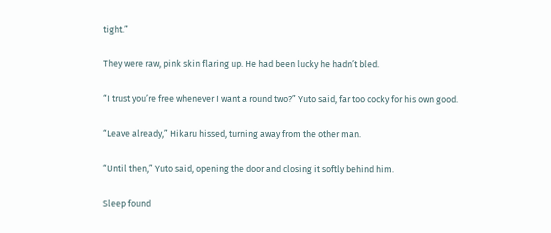tight.”

They were raw, pink skin flaring up. He had been lucky he hadn’t bled.

“I trust you’re free whenever I want a round two?” Yuto said, far too cocky for his own good.

“Leave already,” Hikaru hissed, turning away from the other man.

“Until then,” Yuto said, opening the door and closing it softly behind him.

Sleep found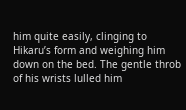him quite easily, clinging to Hikaru’s form and weighing him down on the bed. The gentle throb of his wrists lulled him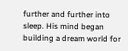further and further into sleep. His mind began building a dream world for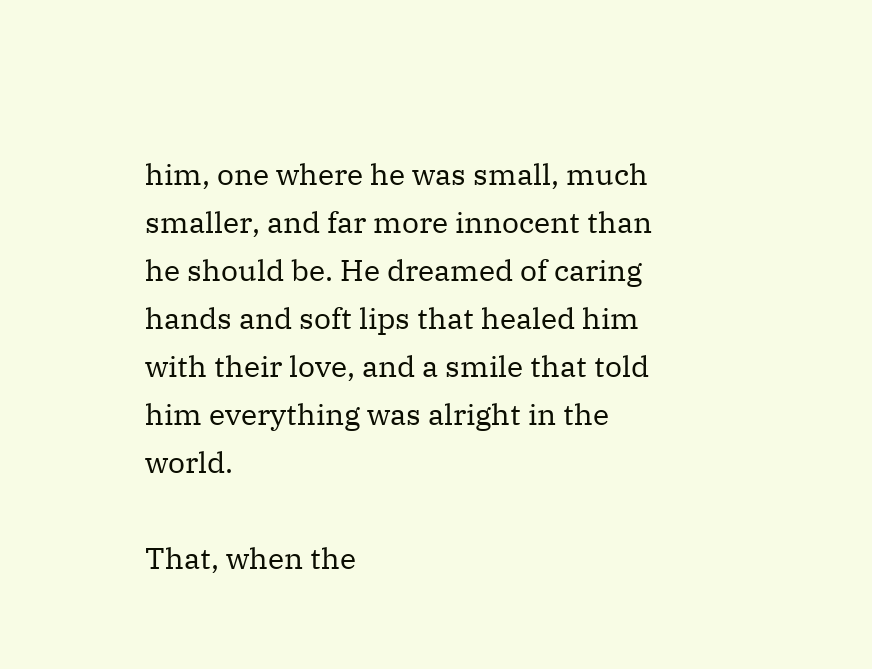him, one where he was small, much smaller, and far more innocent than he should be. He dreamed of caring hands and soft lips that healed him with their love, and a smile that told him everything was alright in the world.

That, when the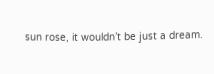sun rose, it wouldn’t be just a dream.